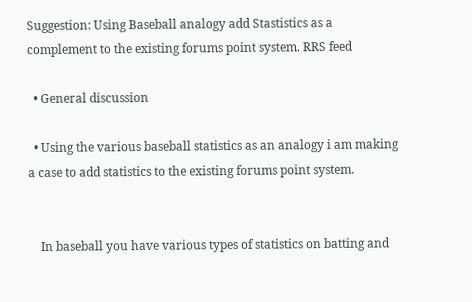Suggestion: Using Baseball analogy add Stastistics as a complement to the existing forums point system. RRS feed

  • General discussion

  • Using the various baseball statistics as an analogy i am making a case to add statistics to the existing forums point system.


    In baseball you have various types of statistics on batting and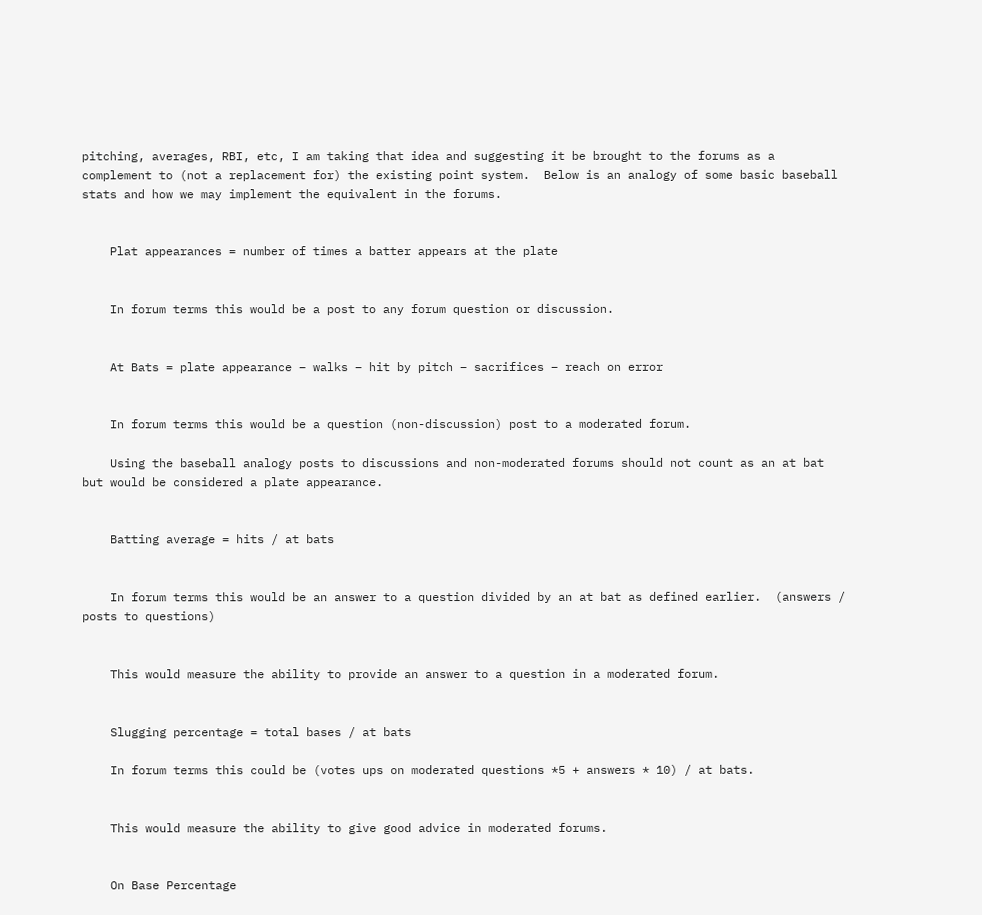pitching, averages, RBI, etc, I am taking that idea and suggesting it be brought to the forums as a complement to (not a replacement for) the existing point system.  Below is an analogy of some basic baseball stats and how we may implement the equivalent in the forums.


    Plat appearances = number of times a batter appears at the plate


    In forum terms this would be a post to any forum question or discussion.


    At Bats = plate appearance – walks – hit by pitch – sacrifices – reach on error


    In forum terms this would be a question (non-discussion) post to a moderated forum.

    Using the baseball analogy posts to discussions and non-moderated forums should not count as an at bat but would be considered a plate appearance.


    Batting average = hits / at bats


    In forum terms this would be an answer to a question divided by an at bat as defined earlier.  (answers / posts to questions)


    This would measure the ability to provide an answer to a question in a moderated forum.


    Slugging percentage = total bases / at bats

    In forum terms this could be (votes ups on moderated questions *5 + answers * 10) / at bats.


    This would measure the ability to give good advice in moderated forums.


    On Base Percentage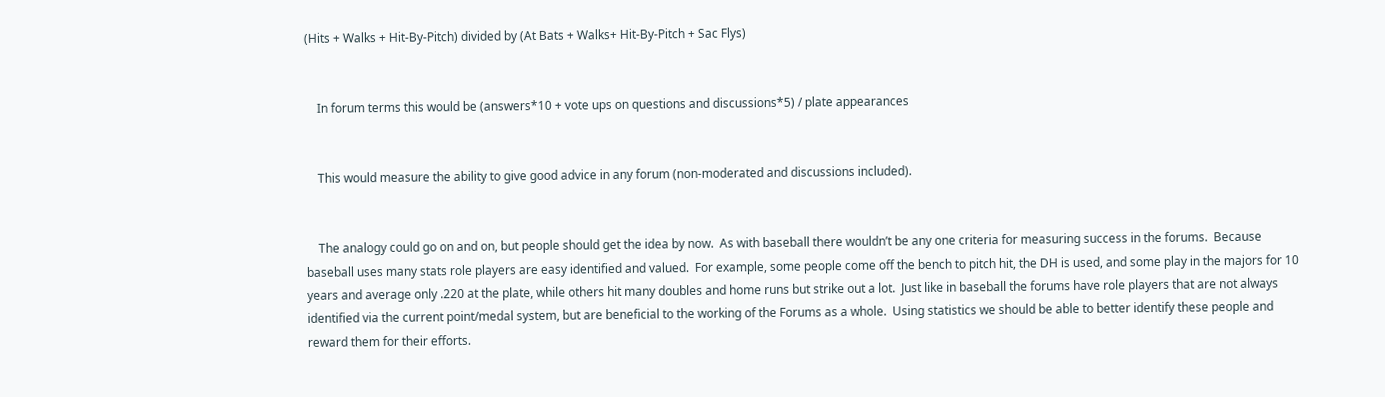(Hits + Walks + Hit-By-Pitch) divided by (At Bats + Walks+ Hit-By-Pitch + Sac Flys)


    In forum terms this would be (answers*10 + vote ups on questions and discussions*5) / plate appearances


    This would measure the ability to give good advice in any forum (non-moderated and discussions included).


    The analogy could go on and on, but people should get the idea by now.  As with baseball there wouldn’t be any one criteria for measuring success in the forums.  Because baseball uses many stats role players are easy identified and valued.  For example, some people come off the bench to pitch hit, the DH is used, and some play in the majors for 10 years and average only .220 at the plate, while others hit many doubles and home runs but strike out a lot.  Just like in baseball the forums have role players that are not always identified via the current point/medal system, but are beneficial to the working of the Forums as a whole.  Using statistics we should be able to better identify these people and reward them for their efforts.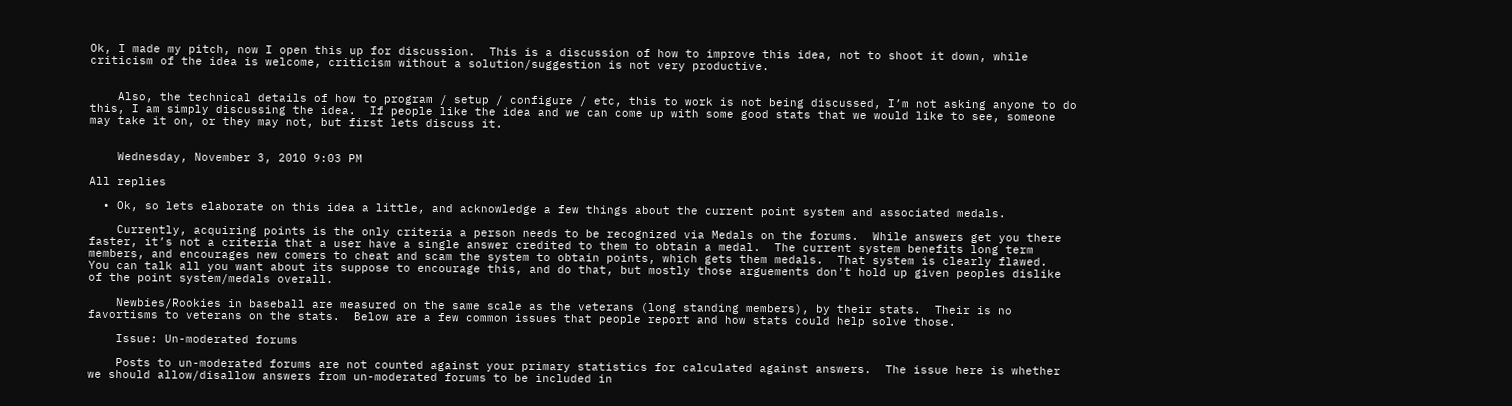Ok, I made my pitch, now I open this up for discussion.  This is a discussion of how to improve this idea, not to shoot it down, while criticism of the idea is welcome, criticism without a solution/suggestion is not very productive.


    Also, the technical details of how to program / setup / configure / etc, this to work is not being discussed, I’m not asking anyone to do this, I am simply discussing the idea.  If people like the idea and we can come up with some good stats that we would like to see, someone may take it on, or they may not, but first lets discuss it.


    Wednesday, November 3, 2010 9:03 PM

All replies

  • Ok, so lets elaborate on this idea a little, and acknowledge a few things about the current point system and associated medals.

    Currently, acquiring points is the only criteria a person needs to be recognized via Medals on the forums.  While answers get you there faster, it’s not a criteria that a user have a single answer credited to them to obtain a medal.  The current system benefits long term members, and encourages new comers to cheat and scam the system to obtain points, which gets them medals.  That system is clearly flawed.  You can talk all you want about its suppose to encourage this, and do that, but mostly those arguements don't hold up given peoples dislike of the point system/medals overall.

    Newbies/Rookies in baseball are measured on the same scale as the veterans (long standing members), by their stats.  Their is no favortisms to veterans on the stats.  Below are a few common issues that people report and how stats could help solve those.

    Issue: Un-moderated forums

    Posts to un-moderated forums are not counted against your primary statistics for calculated against answers.  The issue here is whether we should allow/disallow answers from un-moderated forums to be included in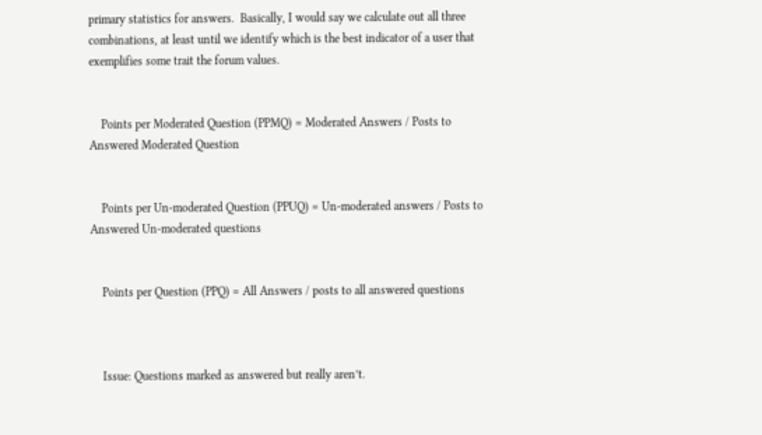primary statistics for answers.  Basically, I would say we calculate out all three combinations, at least until we identify which is the best indicator of a user that exemplifies some trait the forum values.


    Points per Moderated Question (PPMQ) = Moderated Answers / Posts to Answered Moderated Question


    Points per Un-moderated Question (PPUQ) = Un-moderated answers / Posts to Answered Un-moderated questions


    Points per Question (PPQ) = All Answers / posts to all answered questions



    Issue: Questions marked as answered but really aren’t.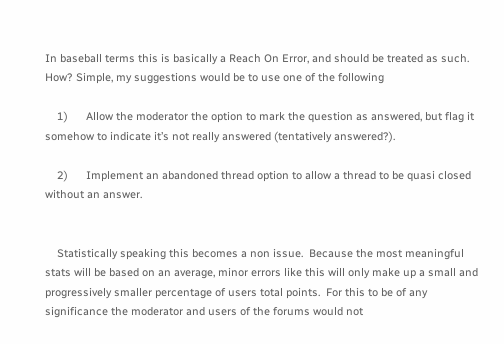In baseball terms this is basically a Reach On Error, and should be treated as such.  How? Simple, my suggestions would be to use one of the following

    1)      Allow the moderator the option to mark the question as answered, but flag it somehow to indicate it’s not really answered (tentatively answered?).

    2)      Implement an abandoned thread option to allow a thread to be quasi closed without an answer.


    Statistically speaking this becomes a non issue.  Because the most meaningful stats will be based on an average, minor errors like this will only make up a small and progressively smaller percentage of users total points.  For this to be of any significance the moderator and users of the forums would not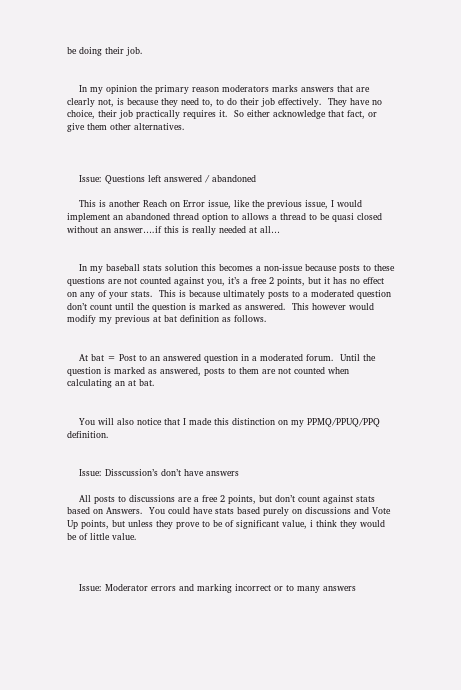be doing their job.


    In my opinion the primary reason moderators marks answers that are clearly not, is because they need to, to do their job effectively.  They have no choice, their job practically requires it.  So either acknowledge that fact, or give them other alternatives.



    Issue: Questions left answered / abandoned

    This is another Reach on Error issue, like the previous issue, I would implement an abandoned thread option to allows a thread to be quasi closed without an answer….if this is really needed at all…


    In my baseball stats solution this becomes a non-issue because posts to these questions are not counted against you, it’s a free 2 points, but it has no effect on any of your stats.  This is because ultimately posts to a moderated question don’t count until the question is marked as answered.  This however would modify my previous at bat definition as follows.


    At bat = Post to an answered question in a moderated forum.  Until the question is marked as answered, posts to them are not counted when calculating an at bat.


    You will also notice that I made this distinction on my PPMQ/PPUQ/PPQ definition.


    Issue: Disscussion’s don’t have answers

    All posts to discussions are a free 2 points, but don’t count against stats based on Answers.  You could have stats based purely on discussions and Vote Up points, but unless they prove to be of significant value, i think they would be of little value.



    Issue: Moderator errors and marking incorrect or to many answers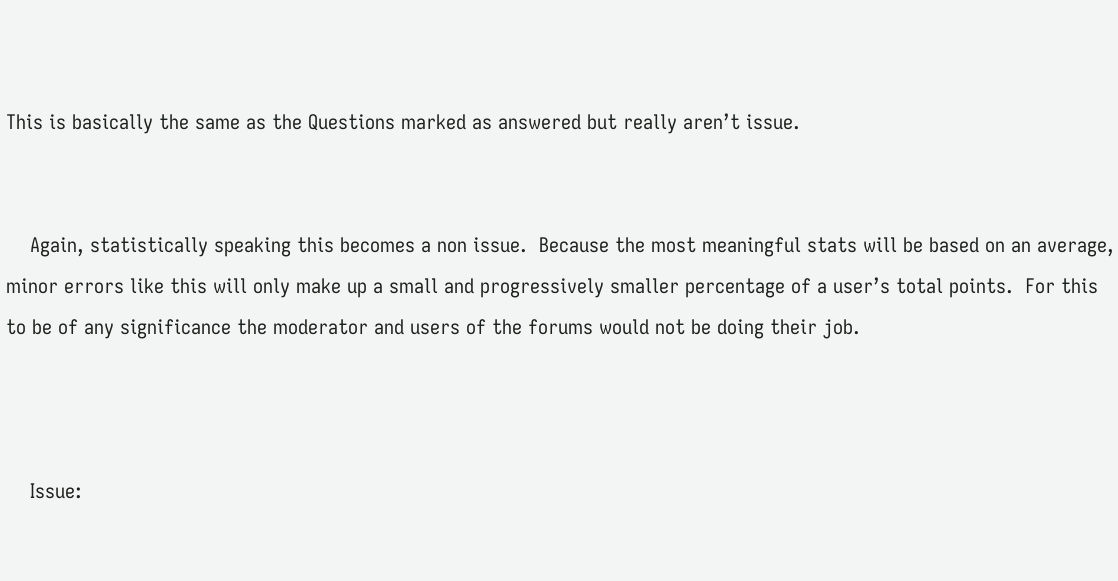This is basically the same as the Questions marked as answered but really aren’t issue.


    Again, statistically speaking this becomes a non issue.  Because the most meaningful stats will be based on an average, minor errors like this will only make up a small and progressively smaller percentage of a user’s total points.  For this to be of any significance the moderator and users of the forums would not be doing their job.



    Issue: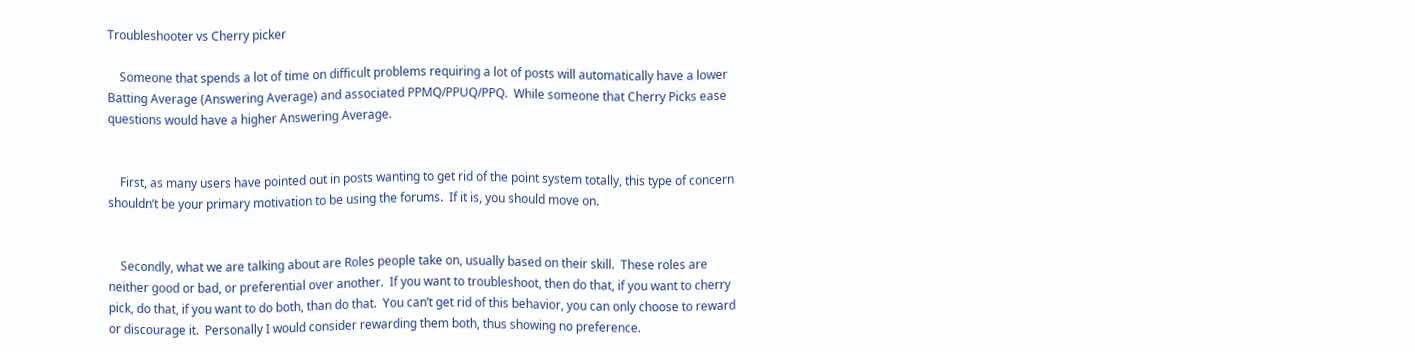Troubleshooter vs Cherry picker

    Someone that spends a lot of time on difficult problems requiring a lot of posts will automatically have a lower Batting Average (Answering Average) and associated PPMQ/PPUQ/PPQ.  While someone that Cherry Picks ease questions would have a higher Answering Average.


    First, as many users have pointed out in posts wanting to get rid of the point system totally, this type of concern shouldn’t be your primary motivation to be using the forums.  If it is, you should move on.


    Secondly, what we are talking about are Roles people take on, usually based on their skill.  These roles are neither good or bad, or preferential over another.  If you want to troubleshoot, then do that, if you want to cherry pick, do that, if you want to do both, than do that.  You can’t get rid of this behavior, you can only choose to reward or discourage it.  Personally I would consider rewarding them both, thus showing no preference.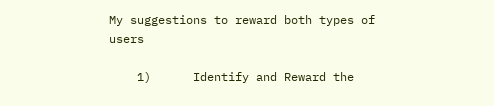My suggestions to reward both types of users

    1)      Identify and Reward the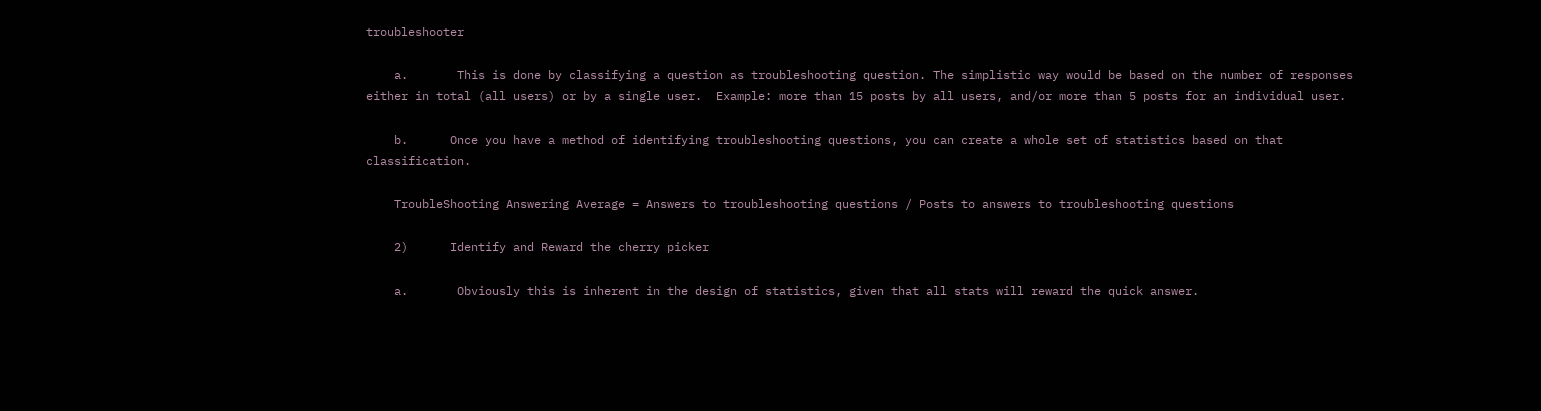troubleshooter

    a.       This is done by classifying a question as troubleshooting question. The simplistic way would be based on the number of responses either in total (all users) or by a single user.  Example: more than 15 posts by all users, and/or more than 5 posts for an individual user.

    b.      Once you have a method of identifying troubleshooting questions, you can create a whole set of statistics based on that classification.

    TroubleShooting Answering Average = Answers to troubleshooting questions / Posts to answers to troubleshooting questions

    2)      Identify and Reward the cherry picker

    a.       Obviously this is inherent in the design of statistics, given that all stats will reward the quick answer.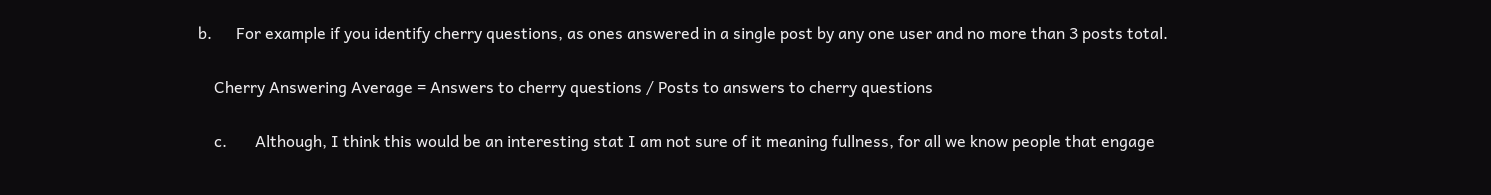b.      For example if you identify cherry questions, as ones answered in a single post by any one user and no more than 3 posts total.

    Cherry Answering Average = Answers to cherry questions / Posts to answers to cherry questions

    c.       Although, I think this would be an interesting stat I am not sure of it meaning fullness, for all we know people that engage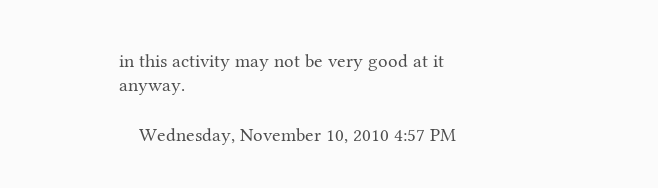in this activity may not be very good at it anyway.

    Wednesday, November 10, 2010 4:57 PM